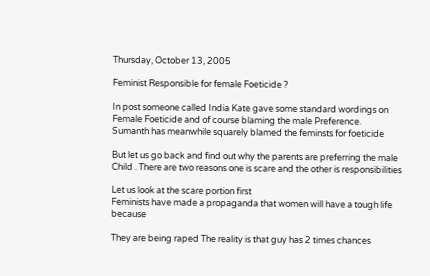Thursday, October 13, 2005

Feminist Responsible for female Foeticide ?

In post someone called India Kate gave some standard wordings on Female Foeticide and of course blaming the male Preference.
Sumanth has meanwhile squarely blamed the feminsts for foeticide

But let us go back and find out why the parents are preferring the male Child . There are two reasons one is scare and the other is responsibilities

Let us look at the scare portion first
Feminists have made a propaganda that women will have a tough life because

They are being raped The reality is that guy has 2 times chances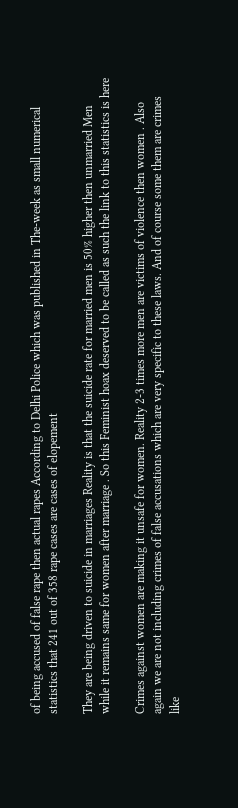of being accused of false rape then actual rapes According to Delhi Police which was published in The-week as small numerical statistics that 241 out of 358 rape cases are cases of elopement

They are being driven to suicide in marriages Reality is that the suicide rate for married men is 50% higher then unmarried Men while it remains same for women after marriage . So this Feminist hoax deserved to be called as such the link to this statistics is here

Crimes against women are making it unsafe for women. Reality 2-3 times more men are victims of violence then women . Also again we are not including crimes of false accusations which are very specific to these laws. And of course some them are crimes like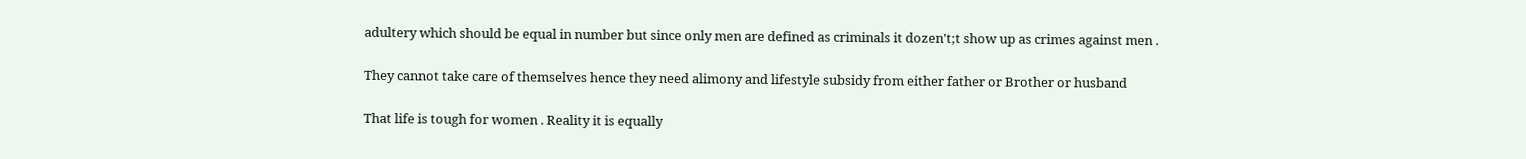adultery which should be equal in number but since only men are defined as criminals it dozen't;t show up as crimes against men .

They cannot take care of themselves hence they need alimony and lifestyle subsidy from either father or Brother or husband

That life is tough for women . Reality it is equally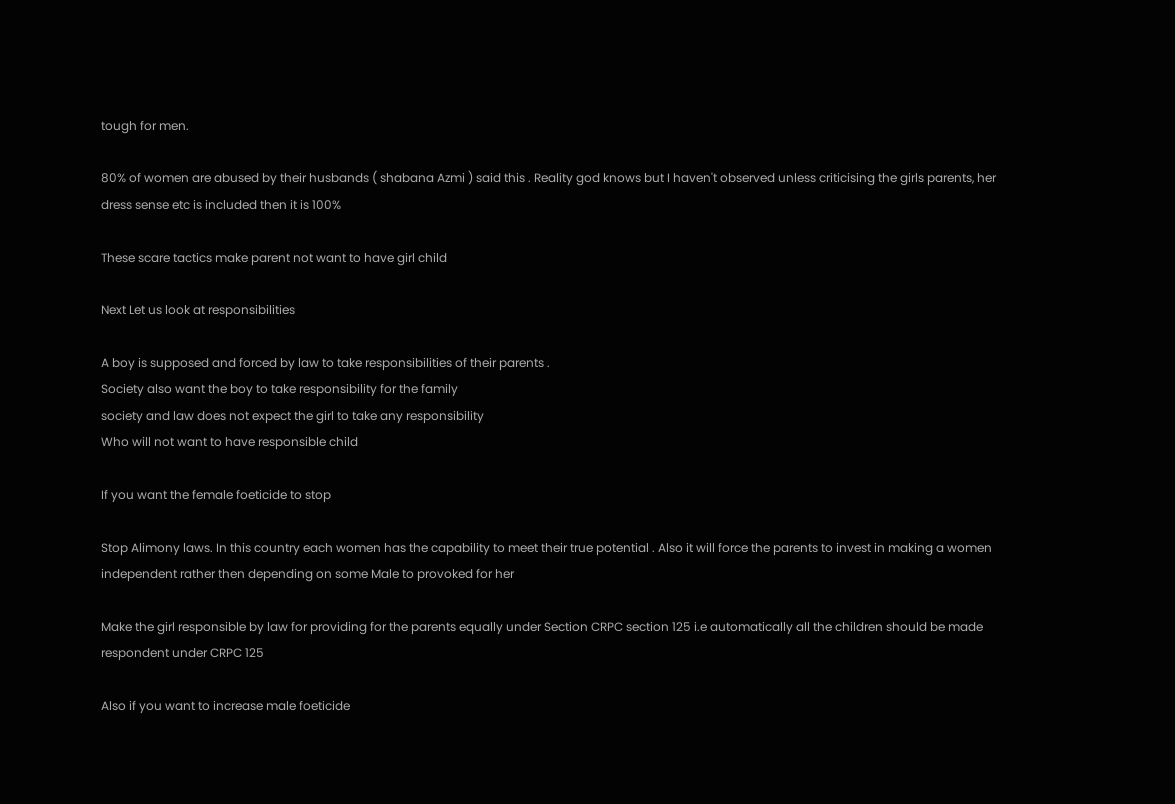tough for men.

80% of women are abused by their husbands ( shabana Azmi ) said this . Reality god knows but I haven't observed unless criticising the girls parents, her dress sense etc is included then it is 100%

These scare tactics make parent not want to have girl child

Next Let us look at responsibilities

A boy is supposed and forced by law to take responsibilities of their parents .
Society also want the boy to take responsibility for the family
society and law does not expect the girl to take any responsibility
Who will not want to have responsible child

If you want the female foeticide to stop

Stop Alimony laws. In this country each women has the capability to meet their true potential . Also it will force the parents to invest in making a women independent rather then depending on some Male to provoked for her

Make the girl responsible by law for providing for the parents equally under Section CRPC section 125 i.e automatically all the children should be made respondent under CRPC 125

Also if you want to increase male foeticide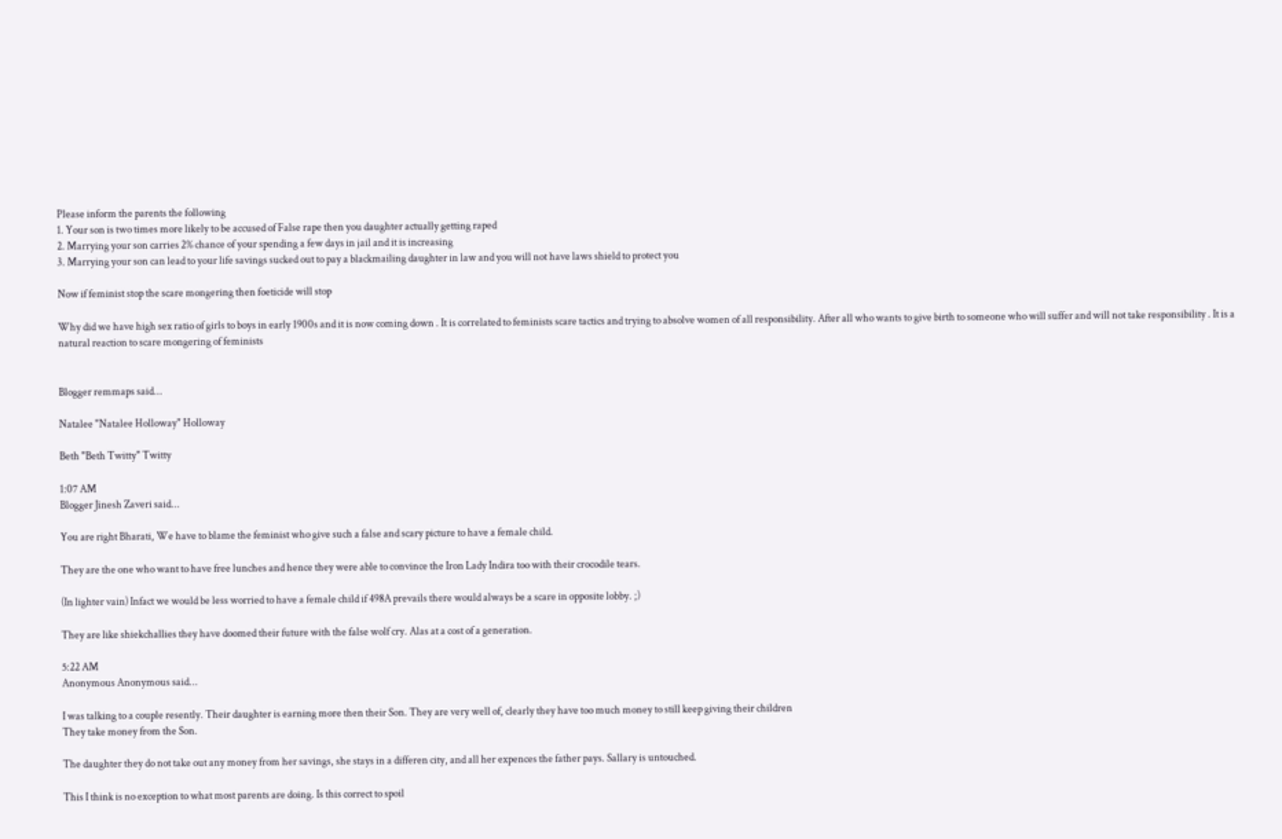Please inform the parents the following
1. Your son is two times more likely to be accused of False rape then you daughter actually getting raped
2. Marrying your son carries 2% chance of your spending a few days in jail and it is increasing
3. Marrying your son can lead to your life savings sucked out to pay a blackmailing daughter in law and you will not have laws shield to protect you

Now if feminist stop the scare mongering then foeticide will stop

Why did we have high sex ratio of girls to boys in early 1900s and it is now coming down . It is correlated to feminists scare tactics and trying to absolve women of all responsibility. After all who wants to give birth to someone who will suffer and will not take responsibility . It is a natural reaction to scare mongering of feminists


Blogger remmaps said...

Natalee "Natalee Holloway" Holloway

Beth "Beth Twitty" Twitty

1:07 AM
Blogger Jinesh Zaveri said...

You are right Bharati, We have to blame the feminist who give such a false and scary picture to have a female child.

They are the one who want to have free lunches and hence they were able to convince the Iron Lady Indira too with their crocodile tears.

(In lighter vain) Infact we would be less worried to have a female child if 498A prevails there would always be a scare in opposite lobby. ;)

They are like shiekchallies they have doomed their future with the false wolf cry. Alas at a cost of a generation.

5:22 AM
Anonymous Anonymous said...

I was talking to a couple resently. Their daughter is earning more then their Son. They are very well of, clearly they have too much money to still keep giving their children
They take money from the Son.

The daughter they do not take out any money from her savings, she stays in a differen city, and all her expences the father pays. Sallary is untouched.

This I think is no exception to what most parents are doing. Is this correct to spoil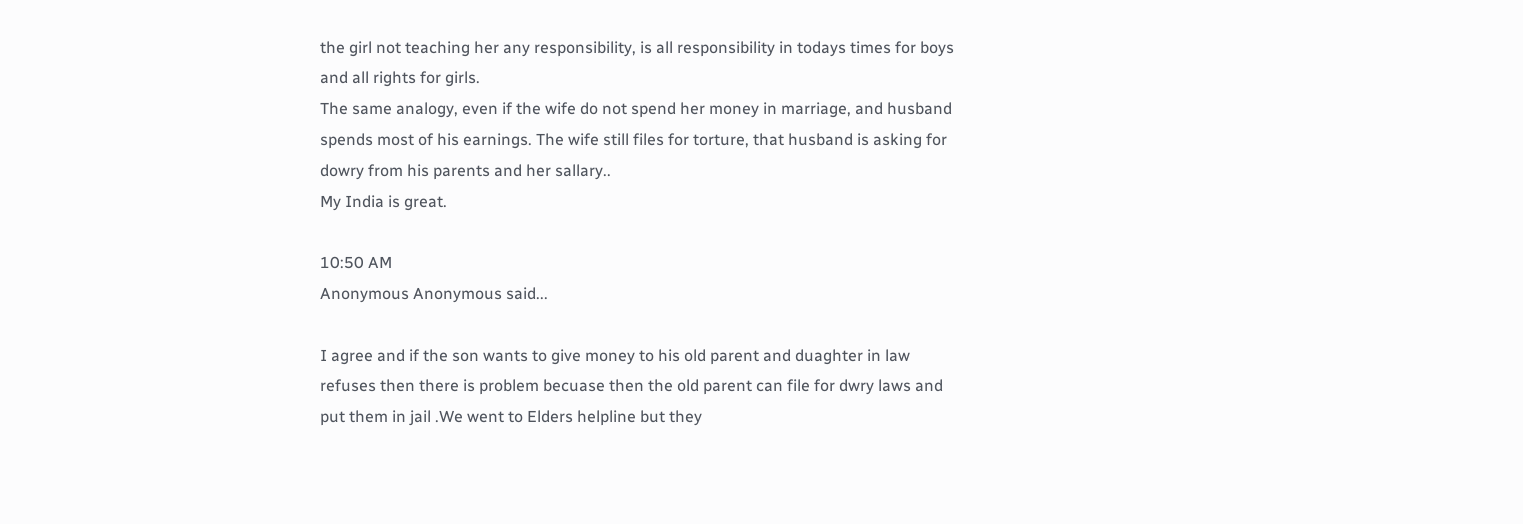the girl not teaching her any responsibility, is all responsibility in todays times for boys and all rights for girls.
The same analogy, even if the wife do not spend her money in marriage, and husband spends most of his earnings. The wife still files for torture, that husband is asking for dowry from his parents and her sallary..
My India is great.

10:50 AM
Anonymous Anonymous said...

I agree and if the son wants to give money to his old parent and duaghter in law refuses then there is problem becuase then the old parent can file for dwry laws and put them in jail .We went to Elders helpline but they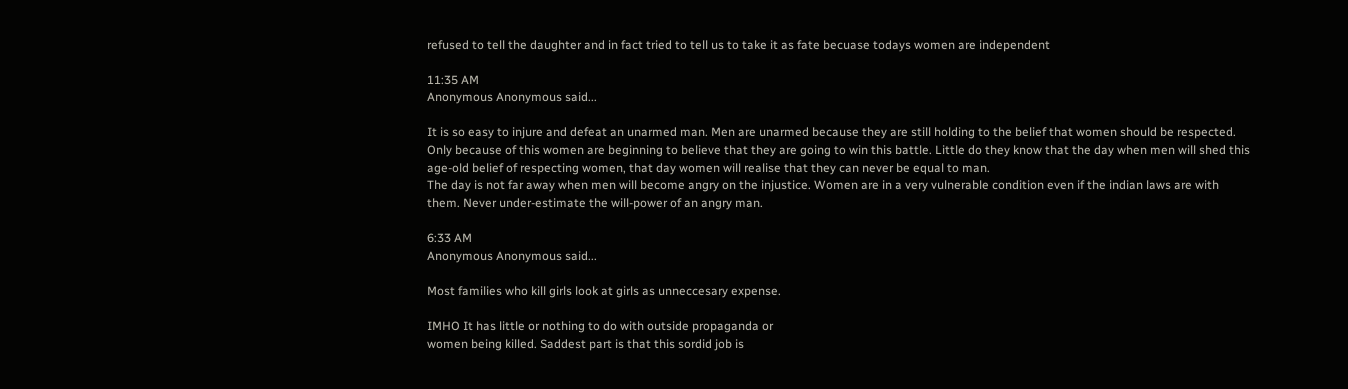refused to tell the daughter and in fact tried to tell us to take it as fate becuase todays women are independent

11:35 AM
Anonymous Anonymous said...

It is so easy to injure and defeat an unarmed man. Men are unarmed because they are still holding to the belief that women should be respected. Only because of this women are beginning to believe that they are going to win this battle. Little do they know that the day when men will shed this age-old belief of respecting women, that day women will realise that they can never be equal to man.
The day is not far away when men will become angry on the injustice. Women are in a very vulnerable condition even if the indian laws are with them. Never under-estimate the will-power of an angry man.

6:33 AM
Anonymous Anonymous said...

Most families who kill girls look at girls as unneccesary expense.

IMHO It has little or nothing to do with outside propaganda or
women being killed. Saddest part is that this sordid job is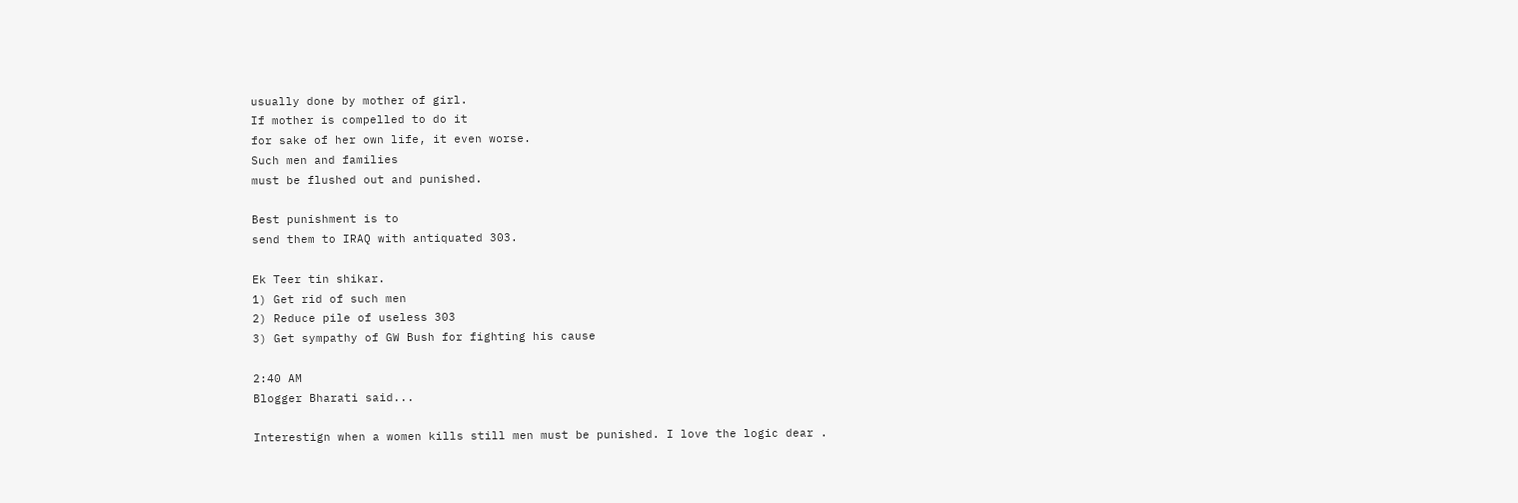usually done by mother of girl.
If mother is compelled to do it
for sake of her own life, it even worse.
Such men and families
must be flushed out and punished.

Best punishment is to
send them to IRAQ with antiquated 303.

Ek Teer tin shikar.
1) Get rid of such men
2) Reduce pile of useless 303
3) Get sympathy of GW Bush for fighting his cause

2:40 AM
Blogger Bharati said...

Interestign when a women kills still men must be punished. I love the logic dear .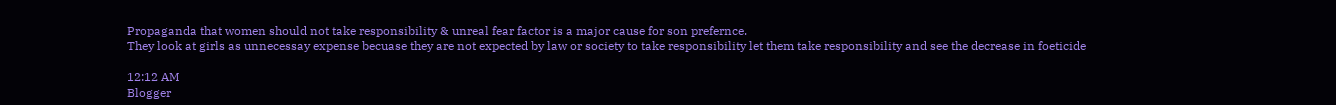Propaganda that women should not take responsibility & unreal fear factor is a major cause for son prefernce.
They look at girls as unnecessay expense becuase they are not expected by law or society to take responsibility let them take responsibility and see the decrease in foeticide

12:12 AM
Blogger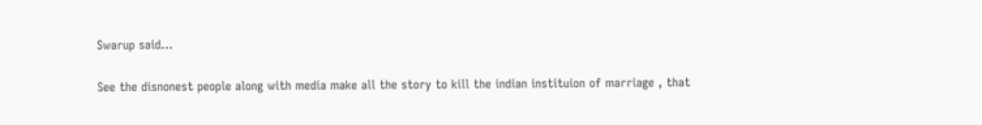Swarup said...

See the disnonest people along with media make all the story to kill the indian instituion of marriage , that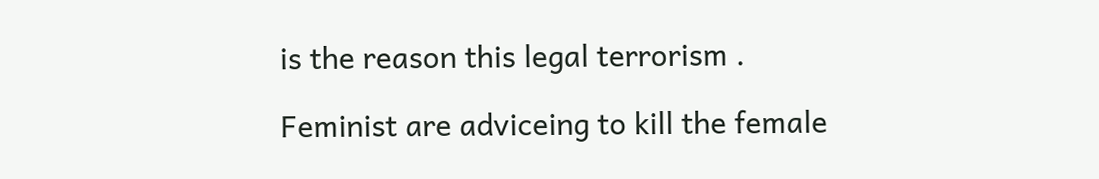is the reason this legal terrorism .

Feminist are adviceing to kill the female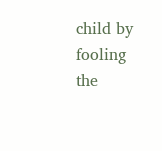child by fooling the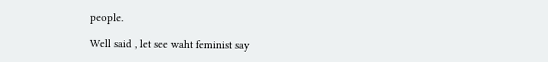people.

Well said , let see waht feminist say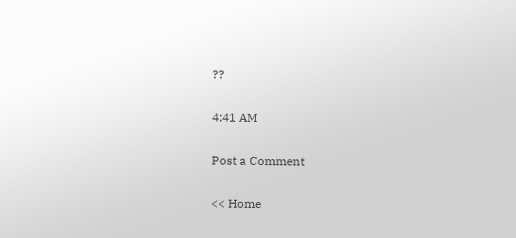??

4:41 AM

Post a Comment

<< Home